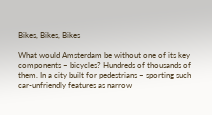Bikes, Bikes, Bikes

What would Amsterdam be without one of its key components – bicycles? Hundreds of thousands of them. In a city built for pedestrians – sporting such car-unfriendly features as narrow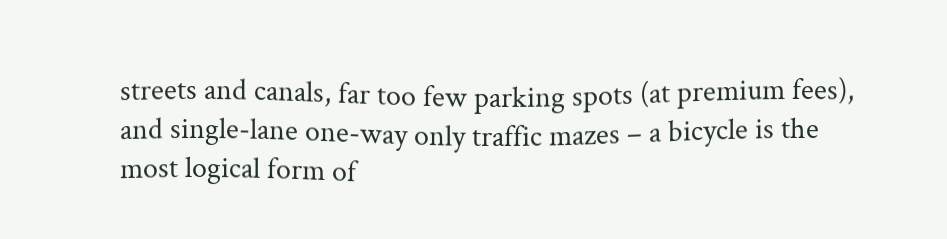streets and canals, far too few parking spots (at premium fees), and single-lane one-way only traffic mazes – a bicycle is the most logical form of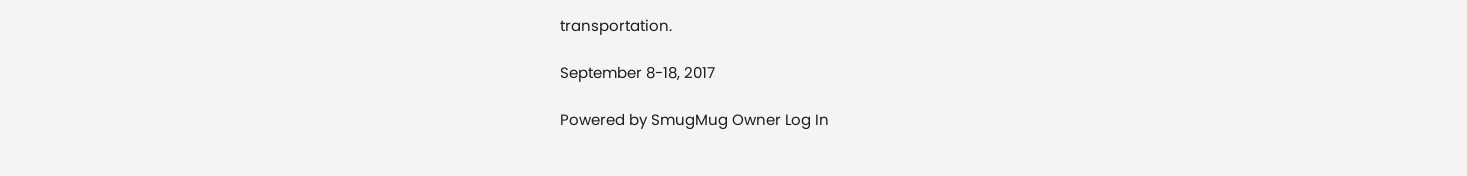transportation.

September 8-18, 2017

Powered by SmugMug Owner Log In